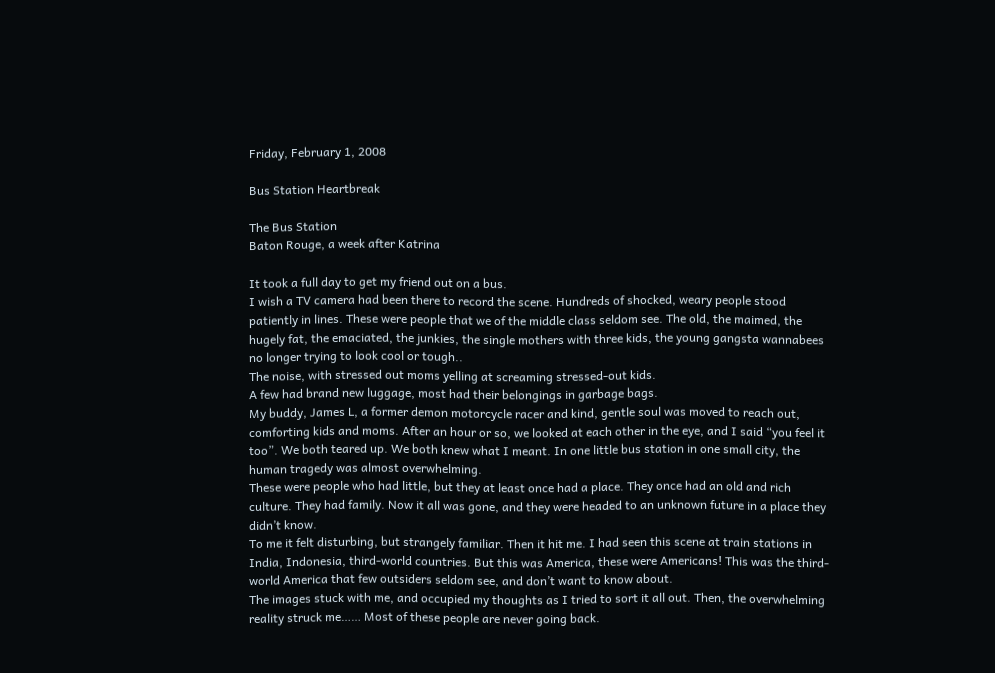Friday, February 1, 2008

Bus Station Heartbreak

The Bus Station
Baton Rouge, a week after Katrina

It took a full day to get my friend out on a bus.
I wish a TV camera had been there to record the scene. Hundreds of shocked, weary people stood patiently in lines. These were people that we of the middle class seldom see. The old, the maimed, the hugely fat, the emaciated, the junkies, the single mothers with three kids, the young gangsta wannabees no longer trying to look cool or tough..
The noise, with stressed out moms yelling at screaming stressed-out kids.
A few had brand new luggage, most had their belongings in garbage bags.
My buddy, James L, a former demon motorcycle racer and kind, gentle soul was moved to reach out, comforting kids and moms. After an hour or so, we looked at each other in the eye, and I said “you feel it too”. We both teared up. We both knew what I meant. In one little bus station in one small city, the human tragedy was almost overwhelming.
These were people who had little, but they at least once had a place. They once had an old and rich culture. They had family. Now it all was gone, and they were headed to an unknown future in a place they didn’t know.
To me it felt disturbing, but strangely familiar. Then it hit me. I had seen this scene at train stations in India, Indonesia, third-world countries. But this was America, these were Americans! This was the third-world America that few outsiders seldom see, and don’t want to know about.
The images stuck with me, and occupied my thoughts as I tried to sort it all out. Then, the overwhelming reality struck me…… Most of these people are never going back.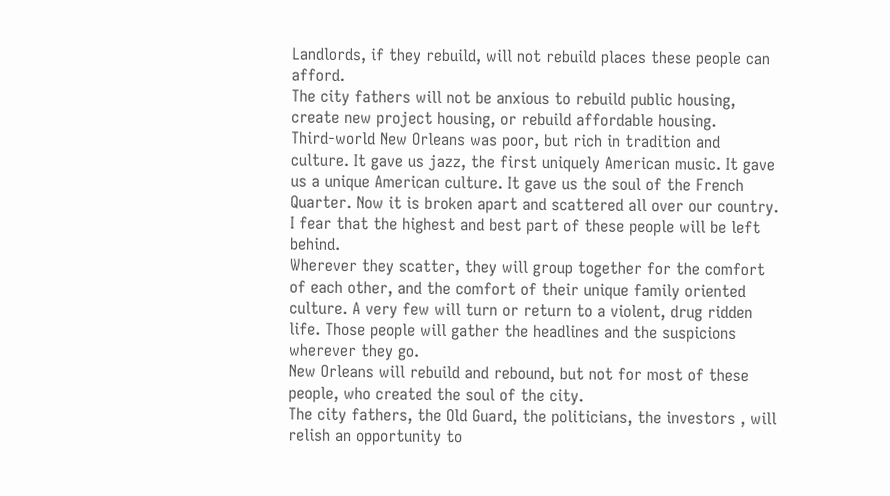Landlords, if they rebuild, will not rebuild places these people can afford.
The city fathers will not be anxious to rebuild public housing, create new project housing, or rebuild affordable housing.
Third-world New Orleans was poor, but rich in tradition and culture. It gave us jazz, the first uniquely American music. It gave us a unique American culture. It gave us the soul of the French Quarter. Now it is broken apart and scattered all over our country.
I fear that the highest and best part of these people will be left behind.
Wherever they scatter, they will group together for the comfort of each other, and the comfort of their unique family oriented culture. A very few will turn or return to a violent, drug ridden life. Those people will gather the headlines and the suspicions wherever they go.
New Orleans will rebuild and rebound, but not for most of these people, who created the soul of the city.
The city fathers, the Old Guard, the politicians, the investors , will relish an opportunity to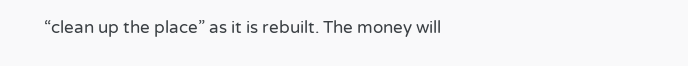“clean up the place” as it is rebuilt. The money will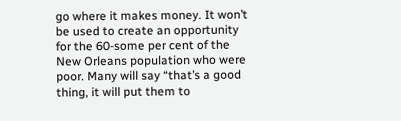go where it makes money. It won’t be used to create an opportunity for the 60-some per cent of the New Orleans population who were poor. Many will say “that’s a good thing, it will put them to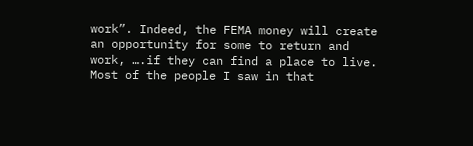work”. Indeed, the FEMA money will create an opportunity for some to return and work, ….if they can find a place to live.
Most of the people I saw in that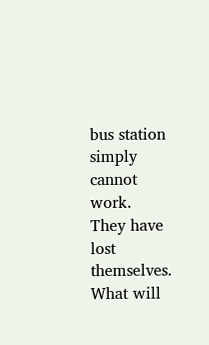bus station simply cannot work.
They have lost themselves.
What will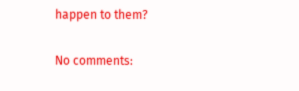happen to them?

No comments: